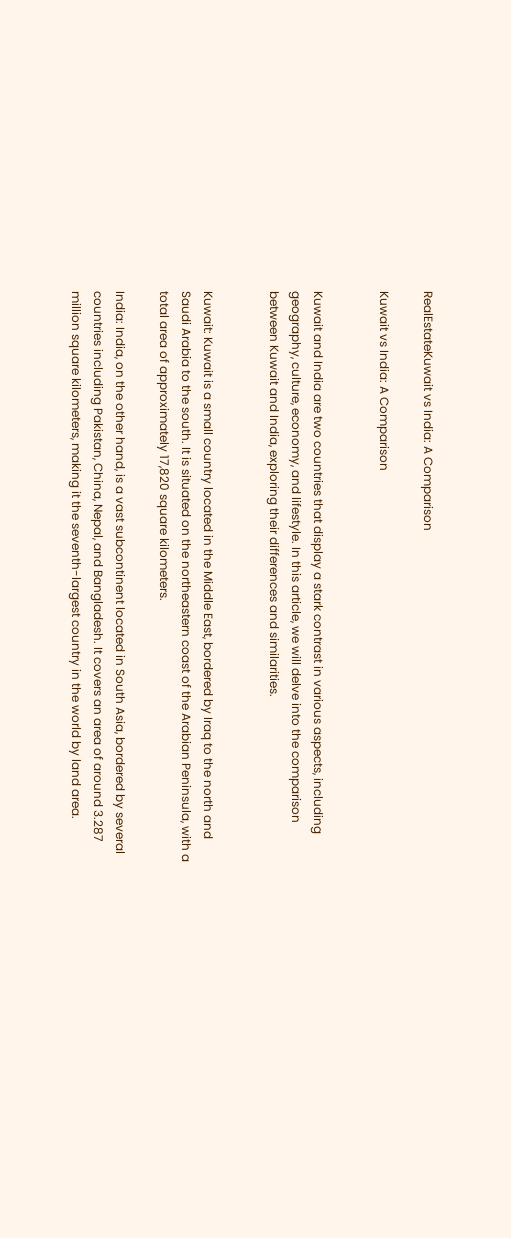RealEstateKuwait vs India: A Comparison

Kuwait vs India: A Comparison


Kuwait and India are two countries that display a stark contrast in various aspects, including geography, culture, economy, and lifestyle. In this article, we will delve into the comparison between Kuwait and India, exploring their differences and similarities.


Kuwait: Kuwait is a small country located in the Middle East, bordered by Iraq to the north and Saudi Arabia to the south. It is situated on the northeastern coast of the Arabian Peninsula, with a total area of approximately 17,820 square kilometers.

India: India, on the other hand, is a vast subcontinent located in South Asia, bordered by several countries including Pakistan, China, Nepal, and Bangladesh. It covers an area of around 3.287 million square kilometers, making it the seventh-largest country in the world by land area.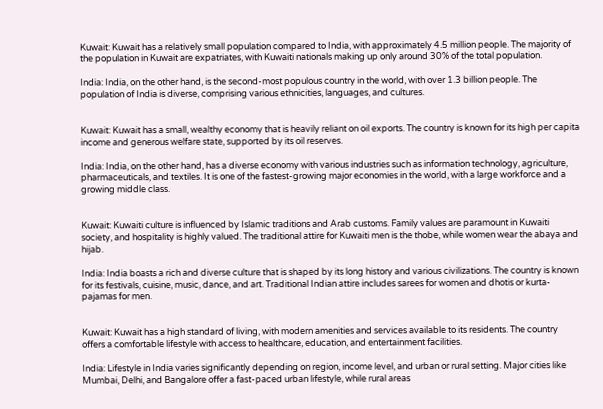Kuwait: Kuwait has a relatively small population compared to India, with approximately 4.5 million people. The majority of the population in Kuwait are expatriates, with Kuwaiti nationals making up only around 30% of the total population.

India: India, on the other hand, is the second-most populous country in the world, with over 1.3 billion people. The population of India is diverse, comprising various ethnicities, languages, and cultures.


Kuwait: Kuwait has a small, wealthy economy that is heavily reliant on oil exports. The country is known for its high per capita income and generous welfare state, supported by its oil reserves.

India: India, on the other hand, has a diverse economy with various industries such as information technology, agriculture, pharmaceuticals, and textiles. It is one of the fastest-growing major economies in the world, with a large workforce and a growing middle class.


Kuwait: Kuwaiti culture is influenced by Islamic traditions and Arab customs. Family values are paramount in Kuwaiti society, and hospitality is highly valued. The traditional attire for Kuwaiti men is the thobe, while women wear the abaya and hijab.

India: India boasts a rich and diverse culture that is shaped by its long history and various civilizations. The country is known for its festivals, cuisine, music, dance, and art. Traditional Indian attire includes sarees for women and dhotis or kurta-pajamas for men.


Kuwait: Kuwait has a high standard of living, with modern amenities and services available to its residents. The country offers a comfortable lifestyle with access to healthcare, education, and entertainment facilities.

India: Lifestyle in India varies significantly depending on region, income level, and urban or rural setting. Major cities like Mumbai, Delhi, and Bangalore offer a fast-paced urban lifestyle, while rural areas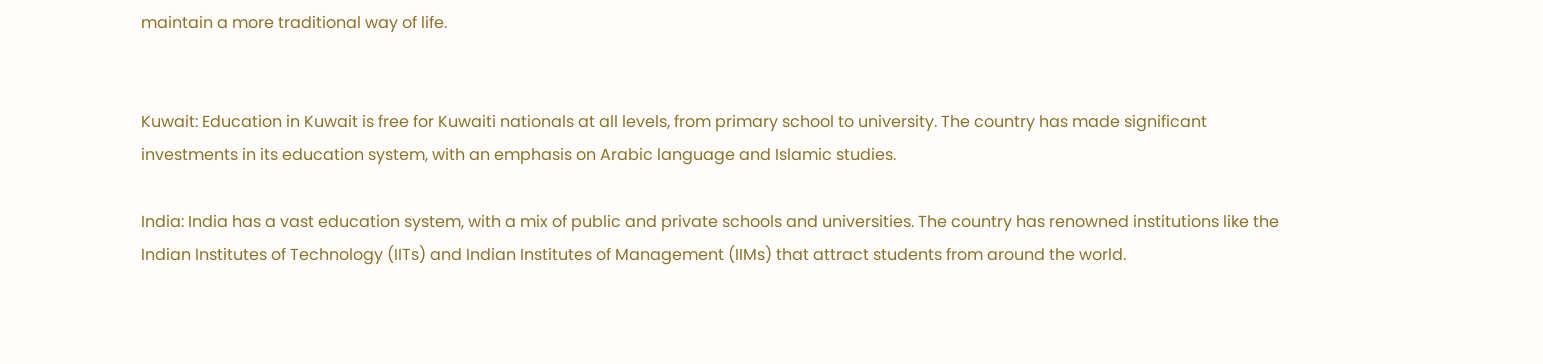maintain a more traditional way of life.


Kuwait: Education in Kuwait is free for Kuwaiti nationals at all levels, from primary school to university. The country has made significant investments in its education system, with an emphasis on Arabic language and Islamic studies.

India: India has a vast education system, with a mix of public and private schools and universities. The country has renowned institutions like the Indian Institutes of Technology (IITs) and Indian Institutes of Management (IIMs) that attract students from around the world.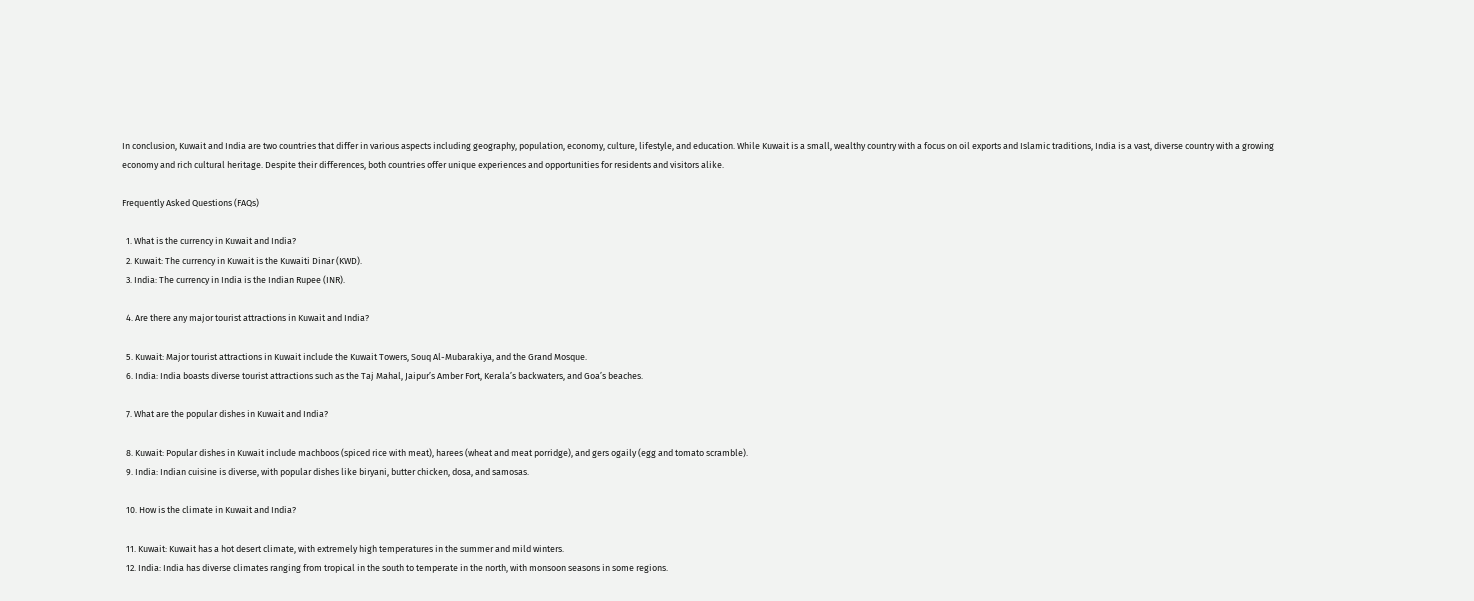In conclusion, Kuwait and India are two countries that differ in various aspects including geography, population, economy, culture, lifestyle, and education. While Kuwait is a small, wealthy country with a focus on oil exports and Islamic traditions, India is a vast, diverse country with a growing economy and rich cultural heritage. Despite their differences, both countries offer unique experiences and opportunities for residents and visitors alike.

Frequently Asked Questions (FAQs)

  1. What is the currency in Kuwait and India?
  2. Kuwait: The currency in Kuwait is the Kuwaiti Dinar (KWD).
  3. India: The currency in India is the Indian Rupee (INR).

  4. Are there any major tourist attractions in Kuwait and India?

  5. Kuwait: Major tourist attractions in Kuwait include the Kuwait Towers, Souq Al-Mubarakiya, and the Grand Mosque.
  6. India: India boasts diverse tourist attractions such as the Taj Mahal, Jaipur’s Amber Fort, Kerala’s backwaters, and Goa’s beaches.

  7. What are the popular dishes in Kuwait and India?

  8. Kuwait: Popular dishes in Kuwait include machboos (spiced rice with meat), harees (wheat and meat porridge), and gers ogaily (egg and tomato scramble).
  9. India: Indian cuisine is diverse, with popular dishes like biryani, butter chicken, dosa, and samosas.

  10. How is the climate in Kuwait and India?

  11. Kuwait: Kuwait has a hot desert climate, with extremely high temperatures in the summer and mild winters.
  12. India: India has diverse climates ranging from tropical in the south to temperate in the north, with monsoon seasons in some regions.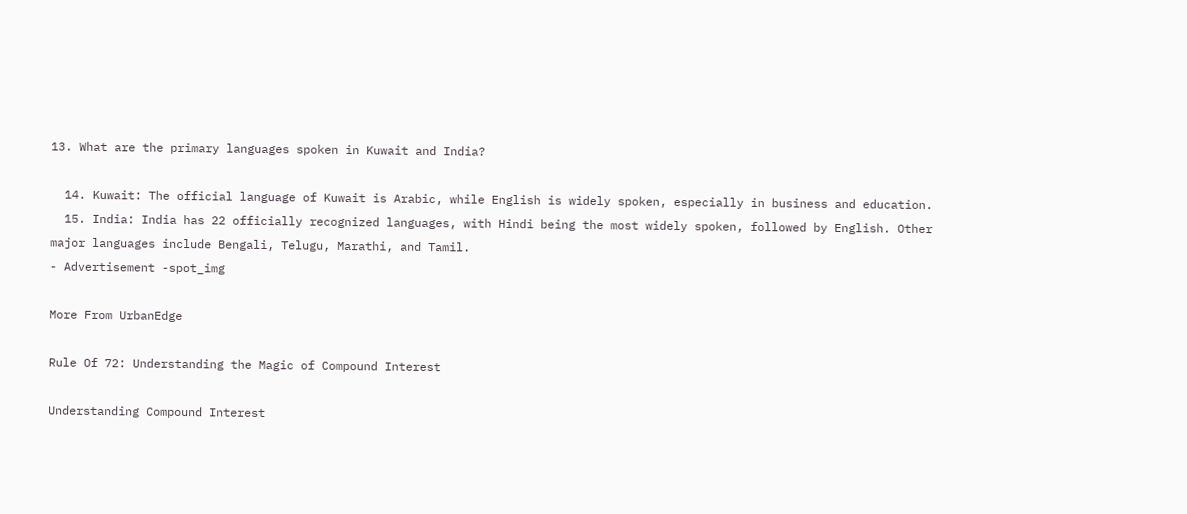13. What are the primary languages spoken in Kuwait and India?

  14. Kuwait: The official language of Kuwait is Arabic, while English is widely spoken, especially in business and education.
  15. India: India has 22 officially recognized languages, with Hindi being the most widely spoken, followed by English. Other major languages include Bengali, Telugu, Marathi, and Tamil.
- Advertisement -spot_img

More From UrbanEdge

Rule Of 72: Understanding the Magic of Compound Interest

Understanding Compound Interest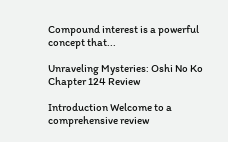Compound interest is a powerful concept that...

Unraveling Mysteries: Oshi No Ko Chapter 124 Review

Introduction Welcome to a comprehensive review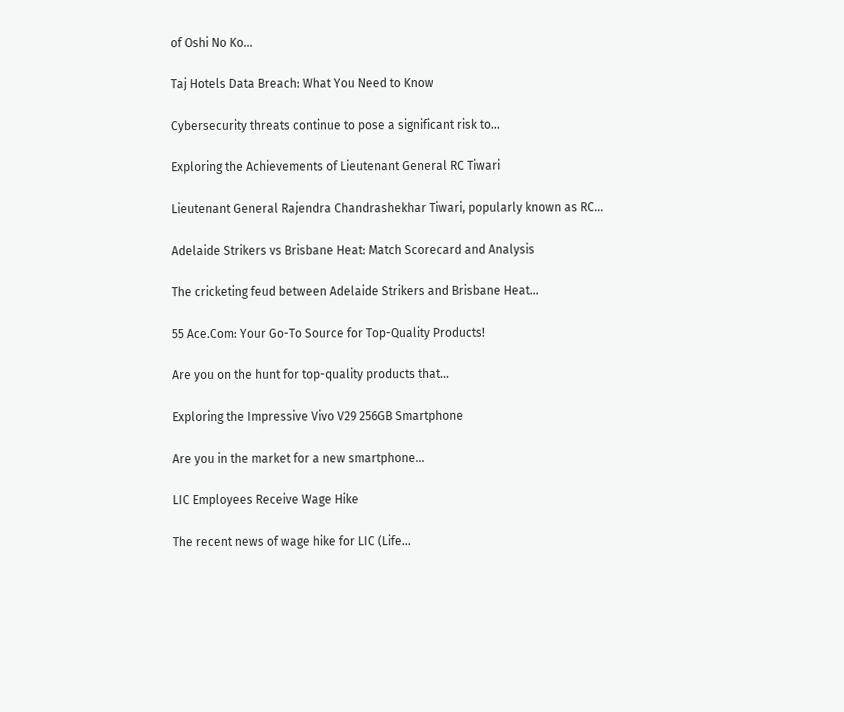of Oshi No Ko...

Taj Hotels Data Breach: What You Need to Know

Cybersecurity threats continue to pose a significant risk to...

Exploring the Achievements of Lieutenant General RC Tiwari

Lieutenant General Rajendra Chandrashekhar Tiwari, popularly known as RC...

Adelaide Strikers vs Brisbane Heat: Match Scorecard and Analysis

The cricketing feud between Adelaide Strikers and Brisbane Heat...

55 Ace.Com: Your Go-To Source for Top-Quality Products!

Are you on the hunt for top-quality products that...

Exploring the Impressive Vivo V29 256GB Smartphone

Are you in the market for a new smartphone...

LIC Employees Receive Wage Hike

The recent news of wage hike for LIC (Life...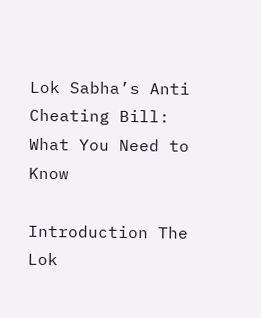Lok Sabha’s Anti Cheating Bill: What You Need to Know

Introduction The Lok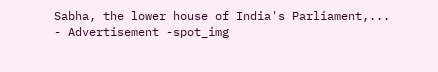Sabha, the lower house of India's Parliament,...
- Advertisement -spot_img